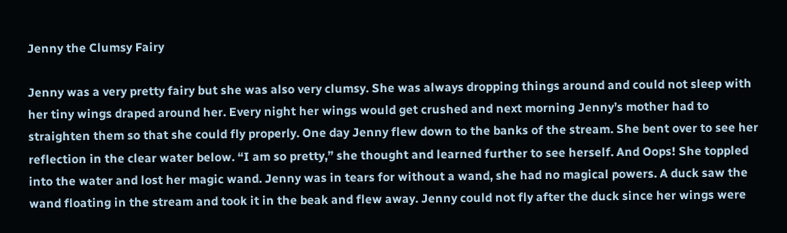Jenny the Clumsy Fairy

Jenny was a very pretty fairy but she was also very clumsy. She was always dropping things around and could not sleep with her tiny wings draped around her. Every night her wings would get crushed and next morning Jenny’s mother had to straighten them so that she could fly properly. One day Jenny flew down to the banks of the stream. She bent over to see her reflection in the clear water below. “I am so pretty,” she thought and learned further to see herself. And Oops! She toppled into the water and lost her magic wand. Jenny was in tears for without a wand, she had no magical powers. A duck saw the wand floating in the stream and took it in the beak and flew away. Jenny could not fly after the duck since her wings were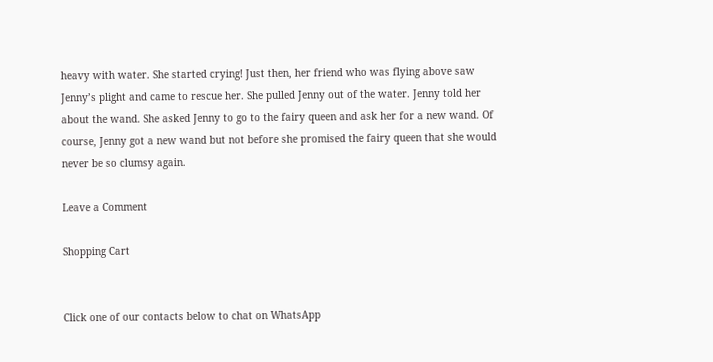heavy with water. She started crying! Just then, her friend who was flying above saw Jenny’s plight and came to rescue her. She pulled Jenny out of the water. Jenny told her about the wand. She asked Jenny to go to the fairy queen and ask her for a new wand. Of course, Jenny got a new wand but not before she promised the fairy queen that she would never be so clumsy again.

Leave a Comment

Shopping Cart


Click one of our contacts below to chat on WhatsApp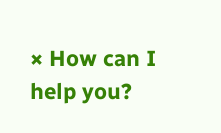× How can I help you?